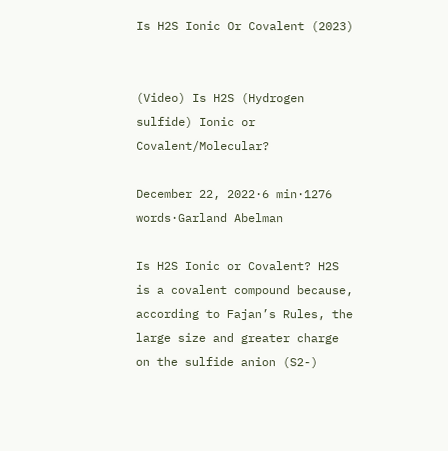Is H2S Ionic Or Covalent (2023)


(Video) Is H2S (Hydrogen sulfide) Ionic or Covalent/Molecular?

December 22, 2022·6 min·1276 words·Garland Abelman

Is H2S Ionic or Covalent? H2S is a covalent compound because, according to Fajan’s Rules, the large size and greater charge on the sulfide anion (S2-)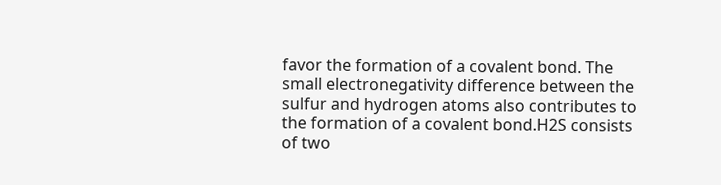favor the formation of a covalent bond. The small electronegativity difference between the sulfur and hydrogen atoms also contributes to the formation of a covalent bond.H2S consists of two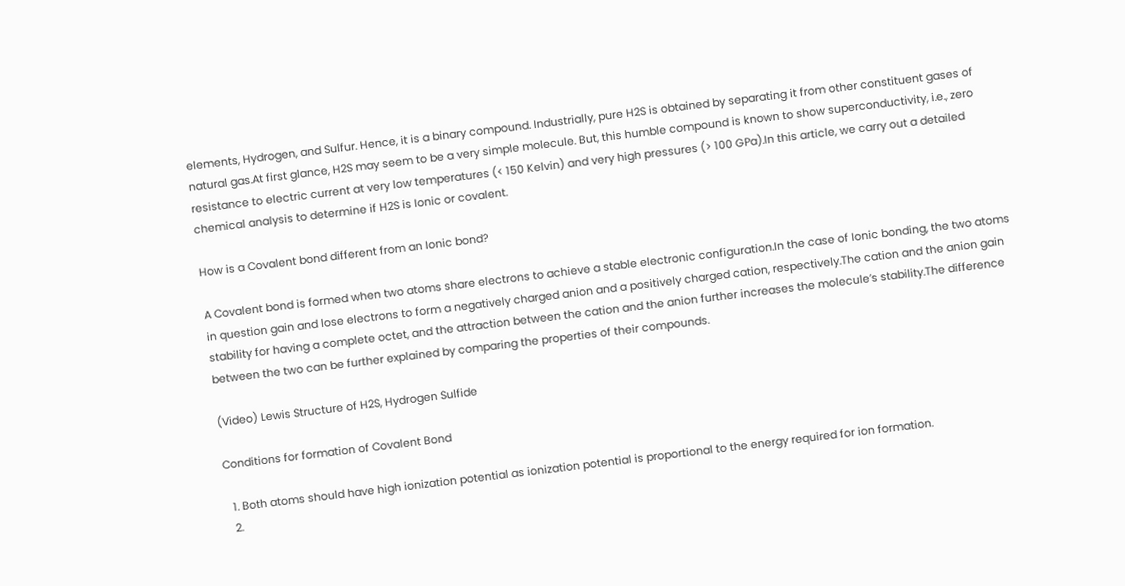elements, Hydrogen, and Sulfur. Hence, it is a binary compound. Industrially, pure H2S is obtained by separating it from other constituent gases of natural gas.At first glance, H2S may seem to be a very simple molecule. But, this humble compound is known to show superconductivity, i.e., zero resistance to electric current at very low temperatures (< 150 Kelvin) and very high pressures (> 100 GPa).In this article, we carry out a detailed chemical analysis to determine if H2S is Ionic or covalent.

How is a Covalent bond different from an Ionic bond?

A Covalent bond is formed when two atoms share electrons to achieve a stable electronic configuration.In the case of Ionic bonding, the two atoms in question gain and lose electrons to form a negatively charged anion and a positively charged cation, respectively.The cation and the anion gain stability for having a complete octet, and the attraction between the cation and the anion further increases the molecule’s stability.The difference between the two can be further explained by comparing the properties of their compounds.

(Video) Lewis Structure of H2S, Hydrogen Sulfide

Conditions for formation of Covalent Bond

  1. Both atoms should have high ionization potential as ionization potential is proportional to the energy required for ion formation.
  2.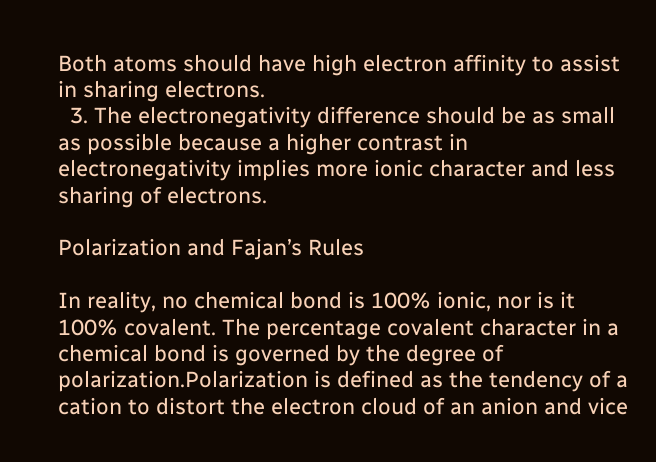Both atoms should have high electron affinity to assist in sharing electrons.
  3. The electronegativity difference should be as small as possible because a higher contrast in electronegativity implies more ionic character and less sharing of electrons.

Polarization and Fajan’s Rules

In reality, no chemical bond is 100% ionic, nor is it 100% covalent. The percentage covalent character in a chemical bond is governed by the degree of polarization.Polarization is defined as the tendency of a cation to distort the electron cloud of an anion and vice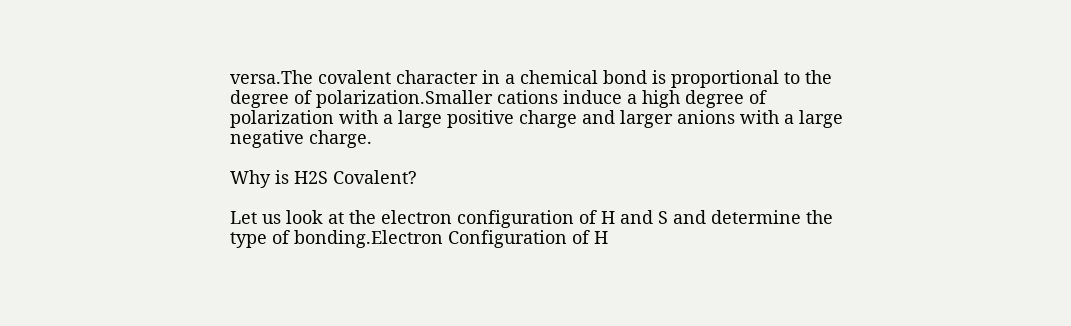versa.The covalent character in a chemical bond is proportional to the degree of polarization.Smaller cations induce a high degree of polarization with a large positive charge and larger anions with a large negative charge.

Why is H2S Covalent?

Let us look at the electron configuration of H and S and determine the type of bonding.Electron Configuration of H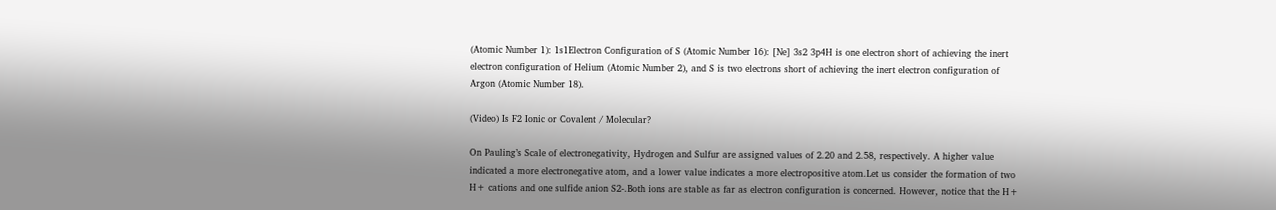(Atomic Number 1): 1s1Electron Configuration of S (Atomic Number 16): [Ne] 3s2 3p4H is one electron short of achieving the inert electron configuration of Helium (Atomic Number 2), and S is two electrons short of achieving the inert electron configuration of Argon (Atomic Number 18).

(Video) Is F2 Ionic or Covalent / Molecular?

On Pauling’s Scale of electronegativity, Hydrogen and Sulfur are assigned values of 2.20 and 2.58, respectively. A higher value indicated a more electronegative atom, and a lower value indicates a more electropositive atom.Let us consider the formation of two H+ cations and one sulfide anion S2-.Both ions are stable as far as electron configuration is concerned. However, notice that the H+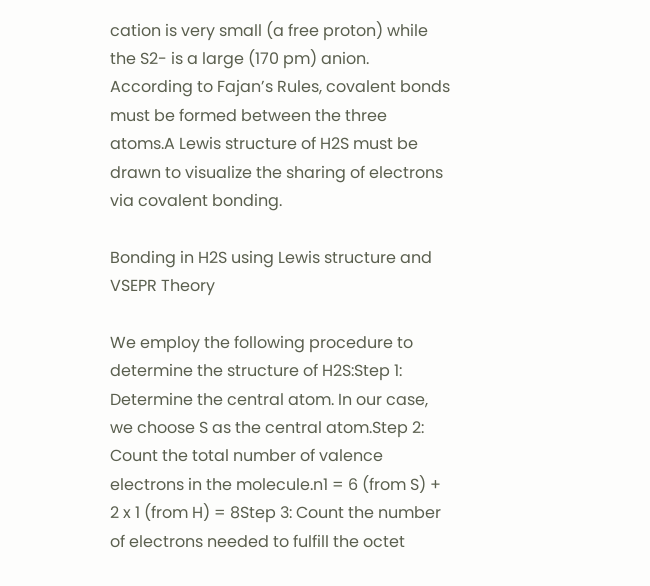cation is very small (a free proton) while the S2- is a large (170 pm) anion. According to Fajan’s Rules, covalent bonds must be formed between the three atoms.A Lewis structure of H2S must be drawn to visualize the sharing of electrons via covalent bonding.

Bonding in H2S using Lewis structure and VSEPR Theory

We employ the following procedure to determine the structure of H2S:Step 1: Determine the central atom. In our case, we choose S as the central atom.Step 2: Count the total number of valence electrons in the molecule.n1 = 6 (from S) + 2 x 1 (from H) = 8Step 3: Count the number of electrons needed to fulfill the octet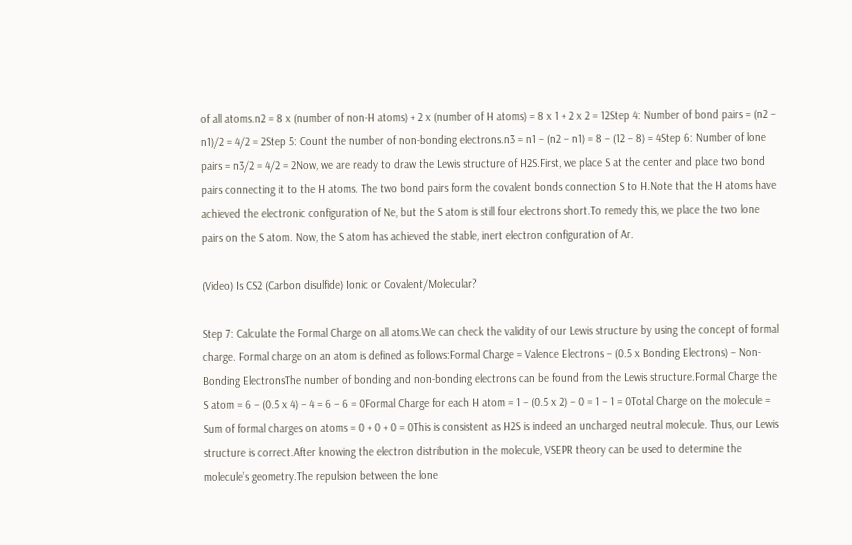of all atoms.n2 = 8 x (number of non-H atoms) + 2 x (number of H atoms) = 8 x 1 + 2 x 2 = 12Step 4: Number of bond pairs = (n2 – n1)/2 = 4/2 = 2Step 5: Count the number of non-bonding electrons.n3 = n1 – (n2 – n1) = 8 – (12 – 8) = 4Step 6: Number of lone pairs = n3/2 = 4/2 = 2Now, we are ready to draw the Lewis structure of H2S.First, we place S at the center and place two bond pairs connecting it to the H atoms. The two bond pairs form the covalent bonds connection S to H.Note that the H atoms have achieved the electronic configuration of Ne, but the S atom is still four electrons short.To remedy this, we place the two lone pairs on the S atom. Now, the S atom has achieved the stable, inert electron configuration of Ar.

(Video) Is CS2 (Carbon disulfide) Ionic or Covalent/Molecular?

Step 7: Calculate the Formal Charge on all atoms.We can check the validity of our Lewis structure by using the concept of formal charge. Formal charge on an atom is defined as follows:Formal Charge = Valence Electrons – (0.5 x Bonding Electrons) – Non-Bonding ElectronsThe number of bonding and non-bonding electrons can be found from the Lewis structure.Formal Charge the S atom = 6 – (0.5 x 4) – 4 = 6 – 6 = 0Formal Charge for each H atom = 1 – (0.5 x 2) – 0 = 1 – 1 = 0Total Charge on the molecule = Sum of formal charges on atoms = 0 + 0 + 0 = 0This is consistent as H2S is indeed an uncharged neutral molecule. Thus, our Lewis structure is correct.After knowing the electron distribution in the molecule, VSEPR theory can be used to determine the molecule’s geometry.The repulsion between the lone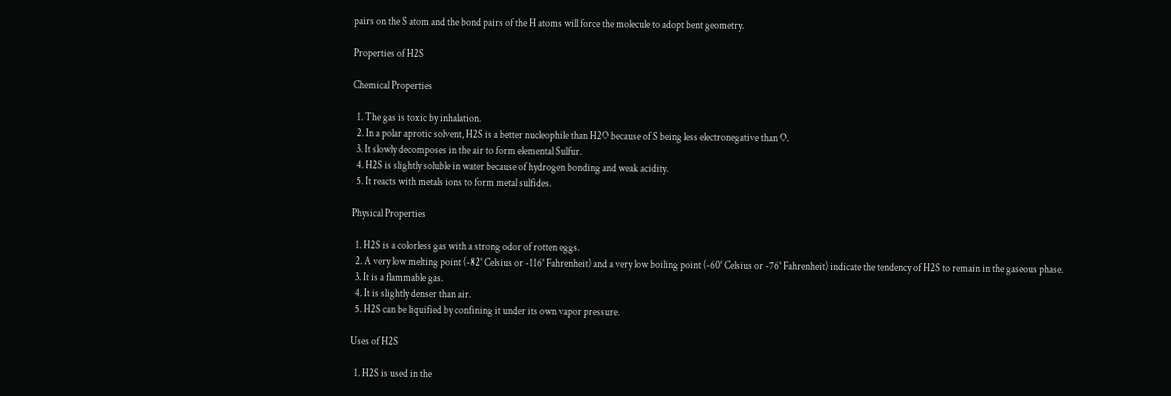pairs on the S atom and the bond pairs of the H atoms will force the molecule to adopt bent geometry.

Properties of H2S

Chemical Properties

  1. The gas is toxic by inhalation.
  2. In a polar aprotic solvent, H2S is a better nucleophile than H2O because of S being less electronegative than O.
  3. It slowly decomposes in the air to form elemental Sulfur.
  4. H2S is slightly soluble in water because of hydrogen bonding and weak acidity.
  5. It reacts with metals ions to form metal sulfides.

Physical Properties

  1. H2S is a colorless gas with a strong odor of rotten eggs.
  2. A very low melting point (-82° Celsius or -116° Fahrenheit) and a very low boiling point (-60° Celsius or -76° Fahrenheit) indicate the tendency of H2S to remain in the gaseous phase.
  3. It is a flammable gas.
  4. It is slightly denser than air.
  5. H2S can be liquified by confining it under its own vapor pressure.

Uses of H2S

  1. H2S is used in the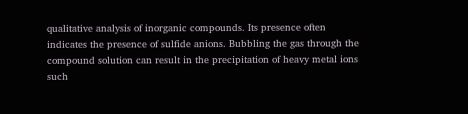qualitative analysis of inorganic compounds. Its presence often indicates the presence of sulfide anions. Bubbling the gas through the compound solution can result in the precipitation of heavy metal ions such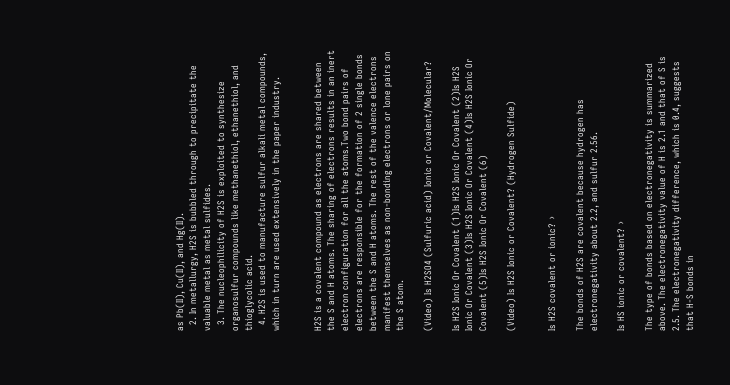as Pb(II), Cu(II), and Hg(II).
  2. In metallurgy, H2S is bubbled through to precipitate the valuable metal as metal sulfides.
  3. The nucleophilicity of H2S is exploited to synthesize organosulfur compounds like methanethiol, ethanethiol, and thioglycolic acid.
  4. H2S is used to manufacture sulfur alkali metal compounds, which in turn are used extensively in the paper industry.


H2S is a covalent compound as electrons are shared between the S and H atoms. The sharing of electrons results in an inert electron configuration for all the atoms.Two bond pairs of electrons are responsible for the formation of 2 single bonds between the S and H atoms. The rest of the valence electrons manifest themselves as non-bonding electrons or lone pairs on the S atom.

(Video) Is H2SO4 (Sulfuric acid) Ionic or Covalent/Molecular?

Is H2S Ionic Or Covalent (1)Is H2S Ionic Or Covalent (2)Is H2S Ionic Or Covalent (3)Is H2S Ionic Or Covalent (4)Is H2S Ionic Or Covalent (5)Is H2S Ionic Or Covalent (6)

(Video) Is H2S Ionic or Covalent? (Hydrogen Sulfide)


Is H2S covalent or ionic? ›

The bonds of H2S are covalent because hydrogen has electronegativity about 2.2, and sulfur 2.56.

Is HS ionic or covalent? ›

The type of bonds based on electronegativity is summarized above. The electronegativity value of H is 2.1 and that of S is 2.5. The electronegativity difference, which is 0.4, suggests that H-S bonds in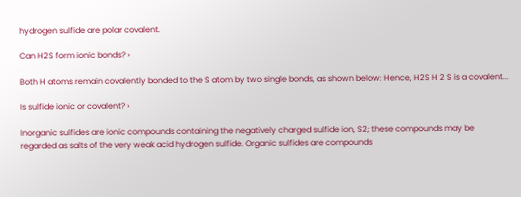hydrogen sulfide are polar covalent.

Can H2S form ionic bonds? ›

Both H atoms remain covalently bonded to the S atom by two single bonds, as shown below: Hence, H2S H 2 S is a covalent...

Is sulfide ionic or covalent? ›

Inorganic sulfides are ionic compounds containing the negatively charged sulfide ion, S2; these compounds may be regarded as salts of the very weak acid hydrogen sulfide. Organic sulfides are compounds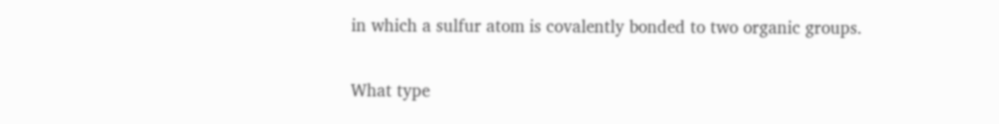in which a sulfur atom is covalently bonded to two organic groups.

What type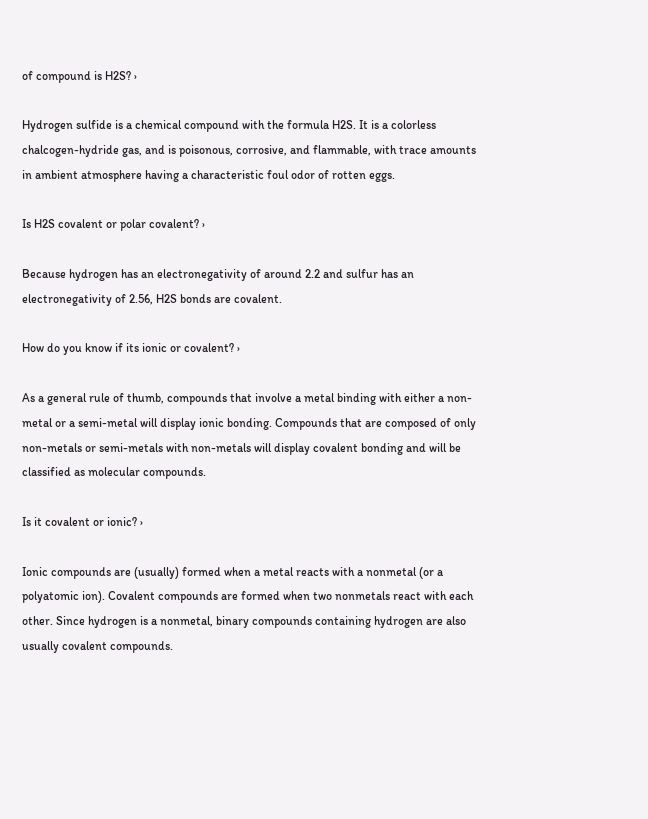of compound is H2S? ›

Hydrogen sulfide is a chemical compound with the formula H2S. It is a colorless chalcogen-hydride gas, and is poisonous, corrosive, and flammable, with trace amounts in ambient atmosphere having a characteristic foul odor of rotten eggs.

Is H2S covalent or polar covalent? ›

Because hydrogen has an electronegativity of around 2.2 and sulfur has an electronegativity of 2.56, H2S bonds are covalent.

How do you know if its ionic or covalent? ›

As a general rule of thumb, compounds that involve a metal binding with either a non-metal or a semi-metal will display ionic bonding. Compounds that are composed of only non-metals or semi-metals with non-metals will display covalent bonding and will be classified as molecular compounds.

Is it covalent or ionic? ›

Ionic compounds are (usually) formed when a metal reacts with a nonmetal (or a polyatomic ion). Covalent compounds are formed when two nonmetals react with each other. Since hydrogen is a nonmetal, binary compounds containing hydrogen are also usually covalent compounds.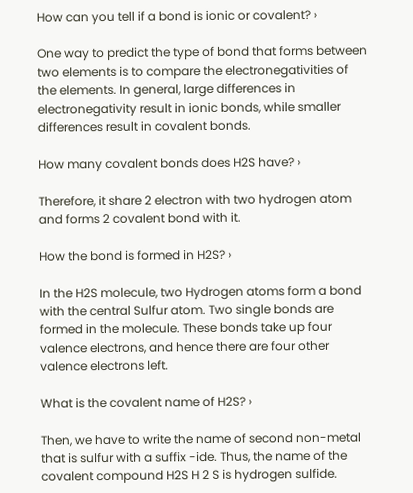How can you tell if a bond is ionic or covalent? ›

One way to predict the type of bond that forms between two elements is to compare the electronegativities of the elements. In general, large differences in electronegativity result in ionic bonds, while smaller differences result in covalent bonds.

How many covalent bonds does H2S have? ›

Therefore, it share 2 electron with two hydrogen atom and forms 2 covalent bond with it.

How the bond is formed in H2S? ›

In the H2S molecule, two Hydrogen atoms form a bond with the central Sulfur atom. Two single bonds are formed in the molecule. These bonds take up four valence electrons, and hence there are four other valence electrons left.

What is the covalent name of H2S? ›

Then, we have to write the name of second non-metal that is sulfur with a suffix -ide. Thus, the name of the covalent compound H2S H 2 S is hydrogen sulfide.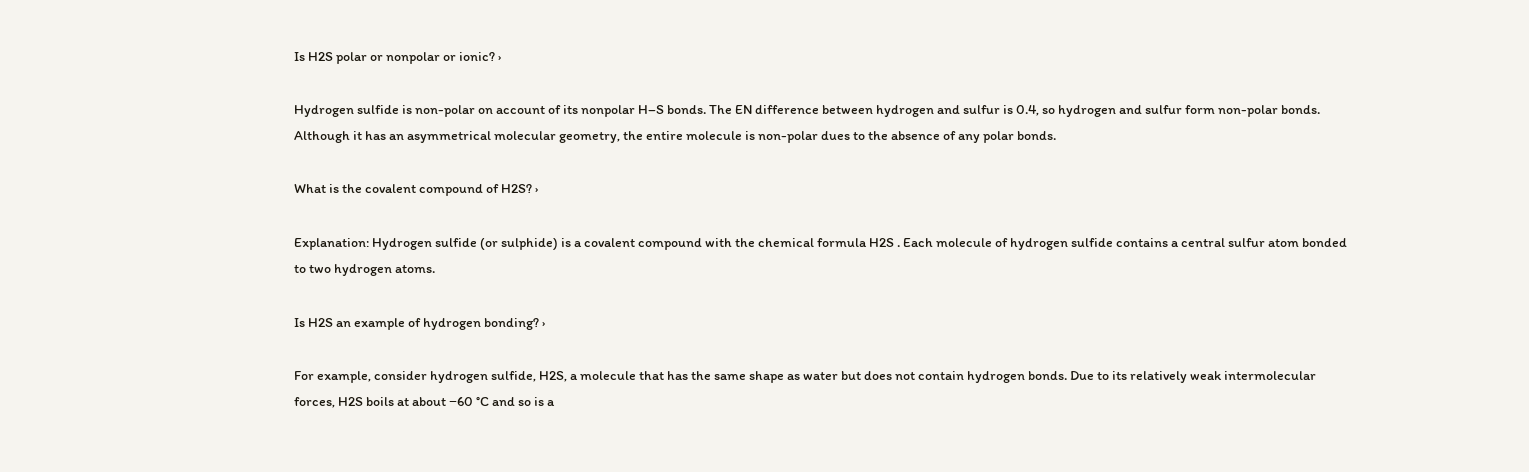Is H2S polar or nonpolar or ionic? ›

Hydrogen sulfide is non-polar on account of its nonpolar H–S bonds. The EN difference between hydrogen and sulfur is 0.4, so hydrogen and sulfur form non-polar bonds. Although it has an asymmetrical molecular geometry, the entire molecule is non-polar dues to the absence of any polar bonds.

What is the covalent compound of H2S? ›

Explanation: Hydrogen sulfide (or sulphide) is a covalent compound with the chemical formula H2S . Each molecule of hydrogen sulfide contains a central sulfur atom bonded to two hydrogen atoms.

Is H2S an example of hydrogen bonding? ›

For example, consider hydrogen sulfide, H2S, a molecule that has the same shape as water but does not contain hydrogen bonds. Due to its relatively weak intermolecular forces, H2S boils at about −60 °C and so is a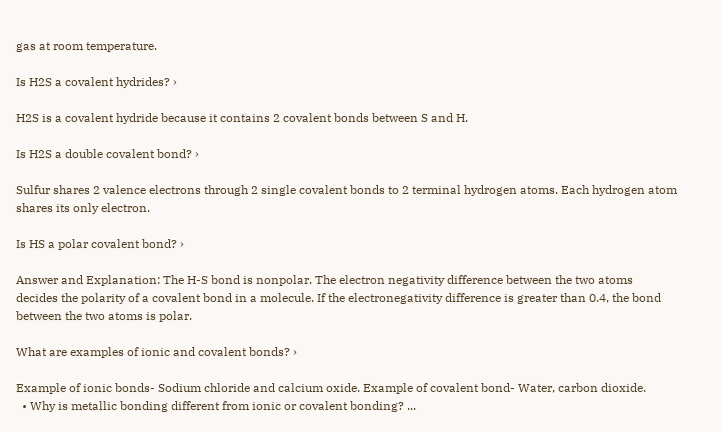gas at room temperature.

Is H2S a covalent hydrides? ›

H2S is a covalent hydride because it contains 2 covalent bonds between S and H.

Is H2S a double covalent bond? ›

Sulfur shares 2 valence electrons through 2 single covalent bonds to 2 terminal hydrogen atoms. Each hydrogen atom shares its only electron.

Is HS a polar covalent bond? ›

Answer and Explanation: The H-S bond is nonpolar. The electron negativity difference between the two atoms decides the polarity of a covalent bond in a molecule. If the electronegativity difference is greater than 0.4, the bond between the two atoms is polar.

What are examples of ionic and covalent bonds? ›

Example of ionic bonds- Sodium chloride and calcium oxide. Example of covalent bond- Water, carbon dioxide.
  • Why is metallic bonding different from ionic or covalent bonding? ...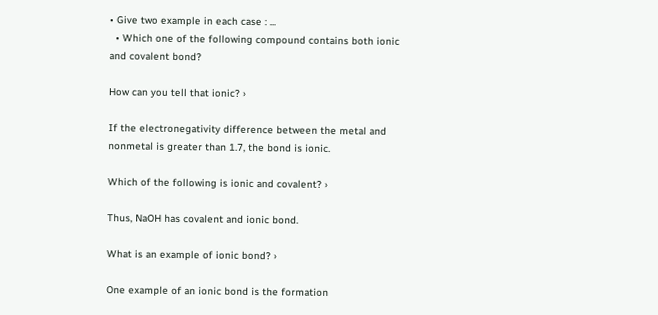• Give two example in each case : ...
  • Which one of the following compound contains both ionic and covalent bond?

How can you tell that ionic? ›

If the electronegativity difference between the metal and nonmetal is greater than 1.7, the bond is ionic.

Which of the following is ionic and covalent? ›

Thus, NaOH has covalent and ionic bond.

What is an example of ionic bond? ›

One example of an ionic bond is the formation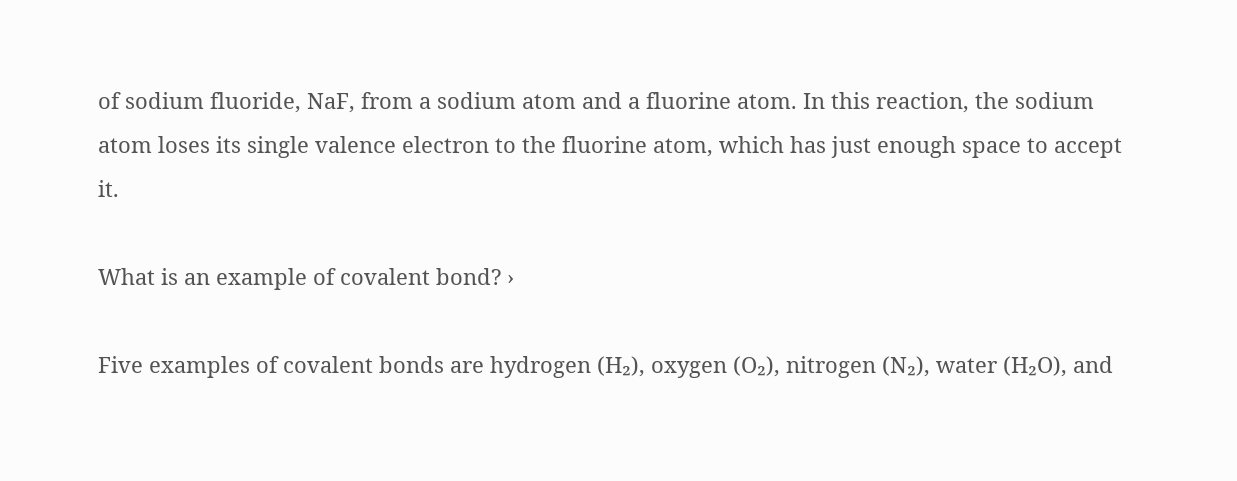of sodium fluoride, NaF, from a sodium atom and a fluorine atom. In this reaction, the sodium atom loses its single valence electron to the fluorine atom, which has just enough space to accept it.

What is an example of covalent bond? ›

Five examples of covalent bonds are hydrogen (H₂), oxygen (O₂), nitrogen (N₂), water (H₂O), and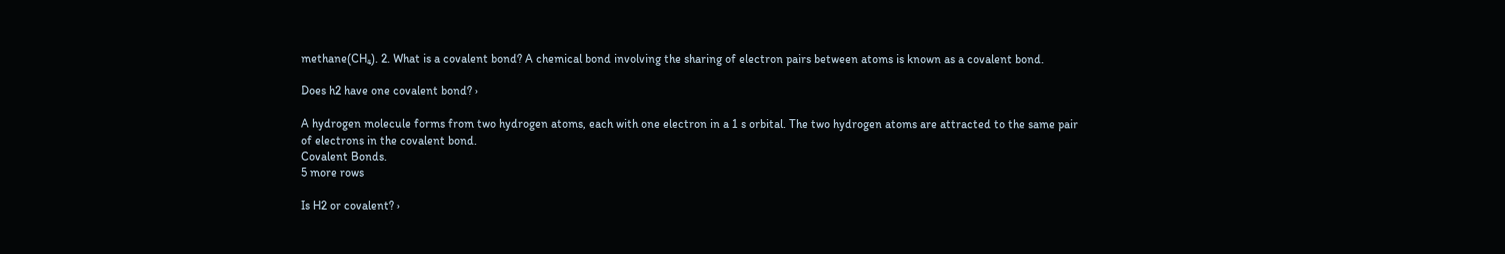methane(CH₄). 2. What is a covalent bond? A chemical bond involving the sharing of electron pairs between atoms is known as a covalent bond.

Does h2 have one covalent bond? ›

A hydrogen molecule forms from two hydrogen atoms, each with one electron in a 1 s orbital. The two hydrogen atoms are attracted to the same pair of electrons in the covalent bond.
Covalent Bonds.
5 more rows

Is H2 or covalent? ›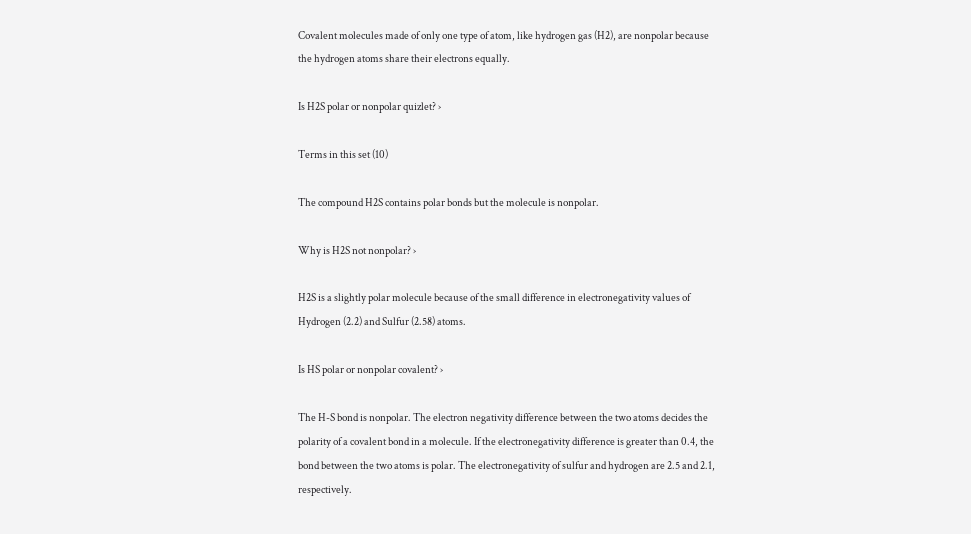Covalent molecules made of only one type of atom, like hydrogen gas (H2), are nonpolar because the hydrogen atoms share their electrons equally.

Is H2S polar or nonpolar quizlet? ›

Terms in this set (10)

The compound H2S contains polar bonds but the molecule is nonpolar.

Why is H2S not nonpolar? ›

H2S is a slightly polar molecule because of the small difference in electronegativity values of Hydrogen (2.2) and Sulfur (2.58) atoms.

Is HS polar or nonpolar covalent? ›

The H-S bond is nonpolar. The electron negativity difference between the two atoms decides the polarity of a covalent bond in a molecule. If the electronegativity difference is greater than 0.4, the bond between the two atoms is polar. The electronegativity of sulfur and hydrogen are 2.5 and 2.1, respectively.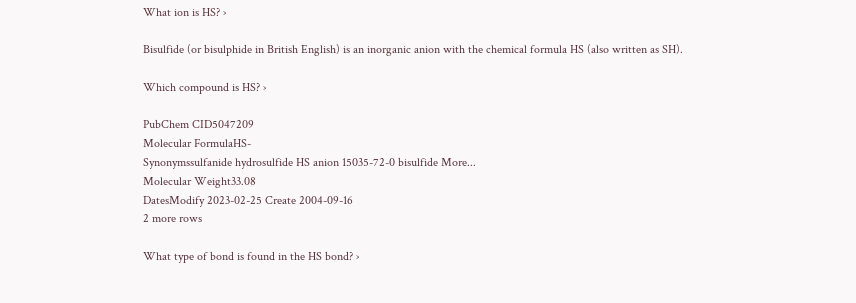What ion is HS? ›

Bisulfide (or bisulphide in British English) is an inorganic anion with the chemical formula HS (also written as SH).

Which compound is HS? ›

PubChem CID5047209
Molecular FormulaHS-
Synonymssulfanide hydrosulfide HS anion 15035-72-0 bisulfide More...
Molecular Weight33.08
DatesModify 2023-02-25 Create 2004-09-16
2 more rows

What type of bond is found in the HS bond? ›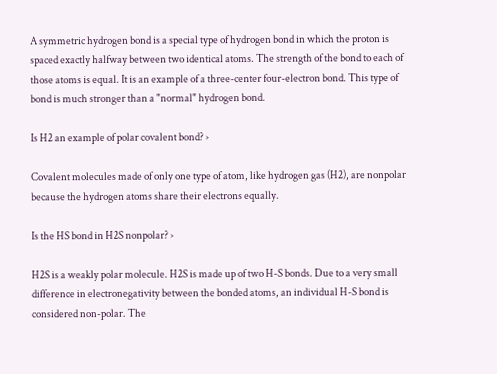A symmetric hydrogen bond is a special type of hydrogen bond in which the proton is spaced exactly halfway between two identical atoms. The strength of the bond to each of those atoms is equal. It is an example of a three-center four-electron bond. This type of bond is much stronger than a "normal" hydrogen bond.

Is H2 an example of polar covalent bond? ›

Covalent molecules made of only one type of atom, like hydrogen gas (H2), are nonpolar because the hydrogen atoms share their electrons equally.

Is the HS bond in H2S nonpolar? ›

H2S is a weakly polar molecule. H2S is made up of two H-S bonds. Due to a very small difference in electronegativity between the bonded atoms, an individual H-S bond is considered non-polar. The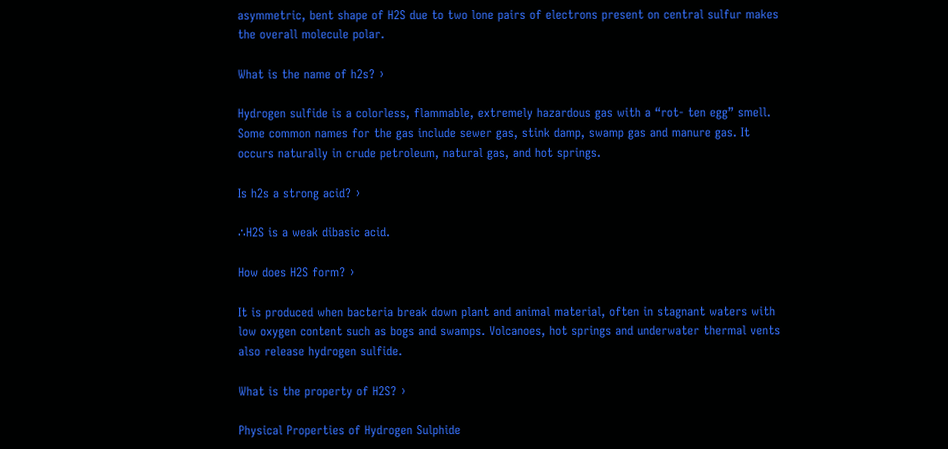asymmetric, bent shape of H2S due to two lone pairs of electrons present on central sulfur makes the overall molecule polar.

What is the name of h2s? ›

Hydrogen sulfide is a colorless, flammable, extremely hazardous gas with a “rot- ten egg” smell. Some common names for the gas include sewer gas, stink damp, swamp gas and manure gas. It occurs naturally in crude petroleum, natural gas, and hot springs.

Is h2s a strong acid? ›

∴H2S is a weak dibasic acid.

How does H2S form? ›

It is produced when bacteria break down plant and animal material, often in stagnant waters with low oxygen content such as bogs and swamps. Volcanoes, hot springs and underwater thermal vents also release hydrogen sulfide.

What is the property of H2S? ›

Physical Properties of Hydrogen Sulphide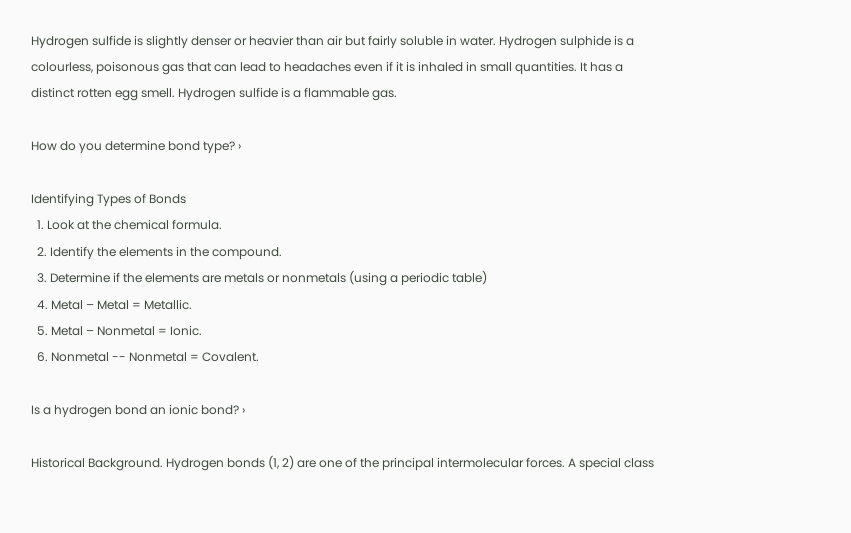Hydrogen sulfide is slightly denser or heavier than air but fairly soluble in water. Hydrogen sulphide is a colourless, poisonous gas that can lead to headaches even if it is inhaled in small quantities. It has a distinct rotten egg smell. Hydrogen sulfide is a flammable gas.

How do you determine bond type? ›

Identifying Types of Bonds
  1. Look at the chemical formula.
  2. Identify the elements in the compound.
  3. Determine if the elements are metals or nonmetals (using a periodic table)
  4. Metal – Metal = Metallic.
  5. Metal – Nonmetal = Ionic.
  6. Nonmetal -- Nonmetal = Covalent.

Is a hydrogen bond an ionic bond? ›

Historical Background. Hydrogen bonds (1, 2) are one of the principal intermolecular forces. A special class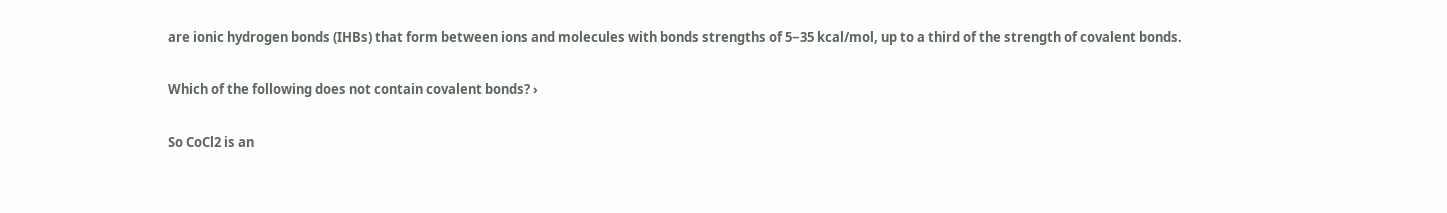are ionic hydrogen bonds (IHBs) that form between ions and molecules with bonds strengths of 5−35 kcal/mol, up to a third of the strength of covalent bonds.

Which of the following does not contain covalent bonds? ›

So CoCl2 is an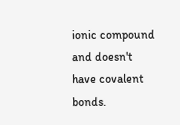ionic compound and doesn't have covalent bonds.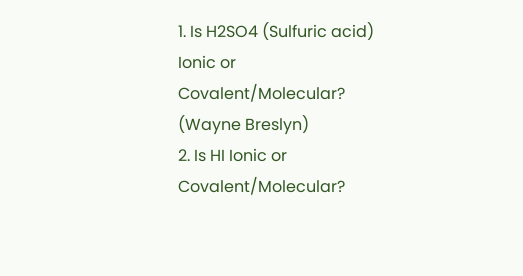1. Is H2SO4 (Sulfuric acid) Ionic or Covalent/Molecular?
(Wayne Breslyn)
2. Is HI Ionic or Covalent/Molecular?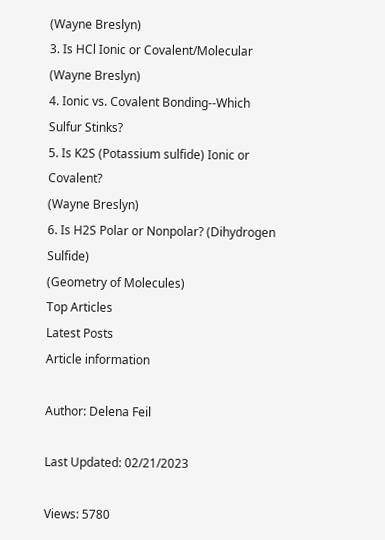(Wayne Breslyn)
3. Is HCl Ionic or Covalent/Molecular
(Wayne Breslyn)
4. Ionic vs. Covalent Bonding--Which Sulfur Stinks?
5. Is K2S (Potassium sulfide) Ionic or Covalent?
(Wayne Breslyn)
6. Is H2S Polar or Nonpolar? (Dihydrogen Sulfide)
(Geometry of Molecules)
Top Articles
Latest Posts
Article information

Author: Delena Feil

Last Updated: 02/21/2023

Views: 5780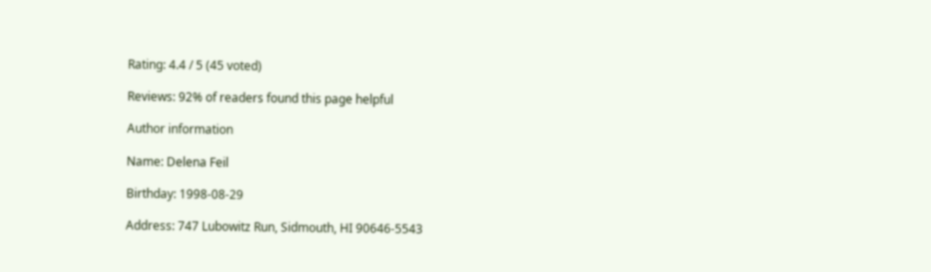Rating: 4.4 / 5 (45 voted)

Reviews: 92% of readers found this page helpful

Author information

Name: Delena Feil

Birthday: 1998-08-29

Address: 747 Lubowitz Run, Sidmouth, HI 90646-5543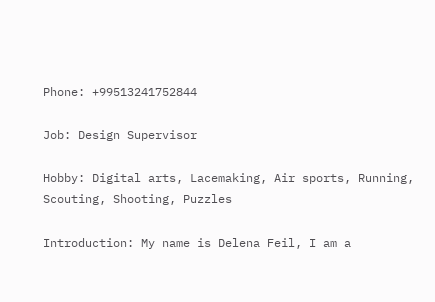Phone: +99513241752844

Job: Design Supervisor

Hobby: Digital arts, Lacemaking, Air sports, Running, Scouting, Shooting, Puzzles

Introduction: My name is Delena Feil, I am a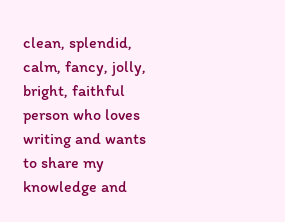clean, splendid, calm, fancy, jolly, bright, faithful person who loves writing and wants to share my knowledge and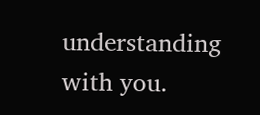understanding with you.